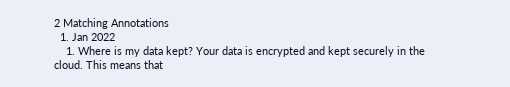2 Matching Annotations
  1. Jan 2022
    1. Where is my data kept? Your data is encrypted and kept securely in the cloud. This means that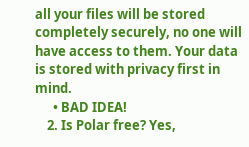all your files will be stored completely securely, no one will have access to them. Your data is stored with privacy first in mind.
      • BAD IDEA!
    2. Is Polar free? Yes,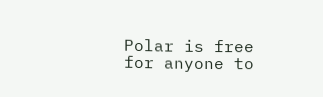Polar is free for anyone to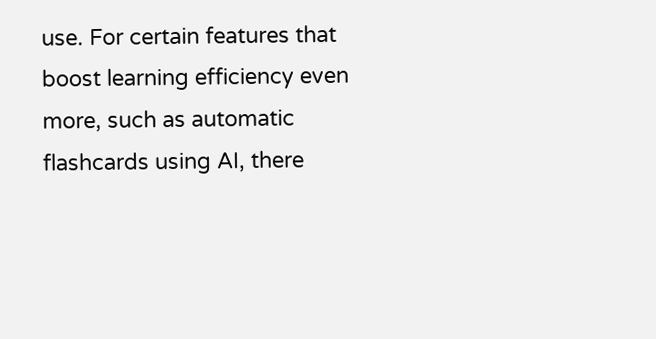use. For certain features that boost learning efficiency even more, such as automatic flashcards using AI, there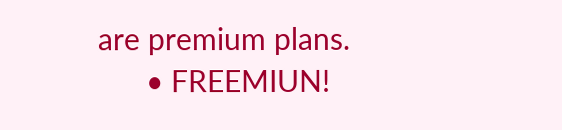are premium plans.
      • FREEMIUN!